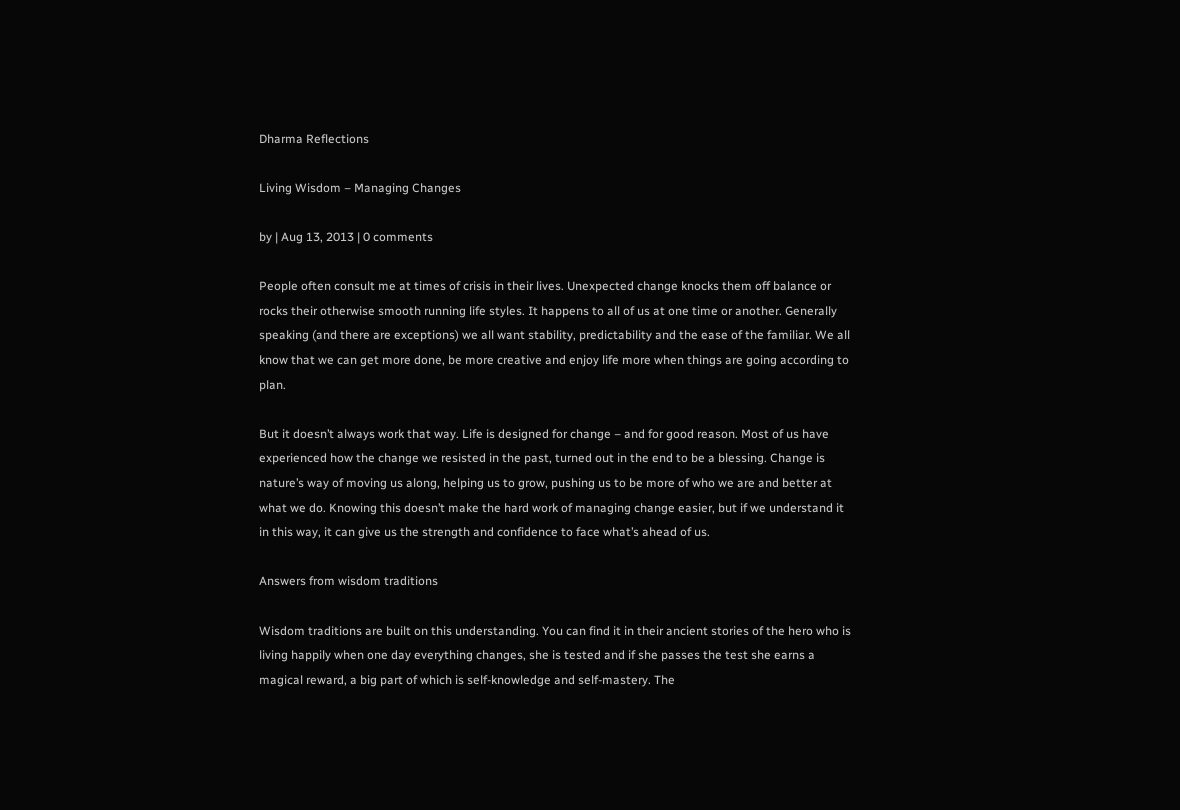Dharma Reflections

Living Wisdom – Managing Changes

by | Aug 13, 2013 | 0 comments

People often consult me at times of crisis in their lives. Unexpected change knocks them off balance or rocks their otherwise smooth running life styles. It happens to all of us at one time or another. Generally speaking (and there are exceptions) we all want stability, predictability and the ease of the familiar. We all know that we can get more done, be more creative and enjoy life more when things are going according to plan.

But it doesn’t always work that way. Life is designed for change – and for good reason. Most of us have experienced how the change we resisted in the past, turned out in the end to be a blessing. Change is nature’s way of moving us along, helping us to grow, pushing us to be more of who we are and better at what we do. Knowing this doesn’t make the hard work of managing change easier, but if we understand it in this way, it can give us the strength and confidence to face what’s ahead of us.

Answers from wisdom traditions

Wisdom traditions are built on this understanding. You can find it in their ancient stories of the hero who is living happily when one day everything changes, she is tested and if she passes the test she earns a magical reward, a big part of which is self-knowledge and self-mastery. The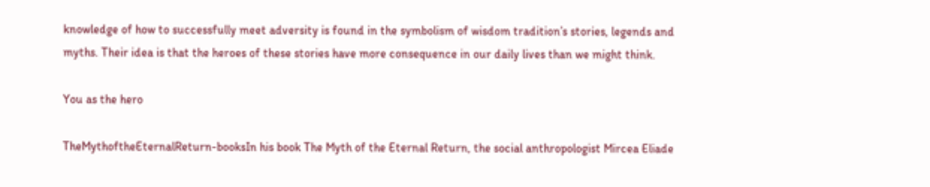knowledge of how to successfully meet adversity is found in the symbolism of wisdom tradition’s stories, legends and myths. Their idea is that the heroes of these stories have more consequence in our daily lives than we might think.

You as the hero

TheMythoftheEternalReturn-booksIn his book The Myth of the Eternal Return, the social anthropologist Mircea Eliade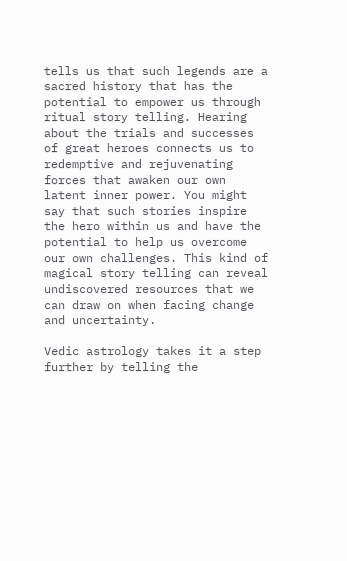tells us that such legends are a sacred history that has the potential to empower us through ritual story telling. Hearing about the trials and successes of great heroes connects us to redemptive and rejuvenating forces that awaken our own latent inner power. You might say that such stories inspire the hero within us and have the potential to help us overcome our own challenges. This kind of magical story telling can reveal undiscovered resources that we can draw on when facing change and uncertainty.

Vedic astrology takes it a step further by telling the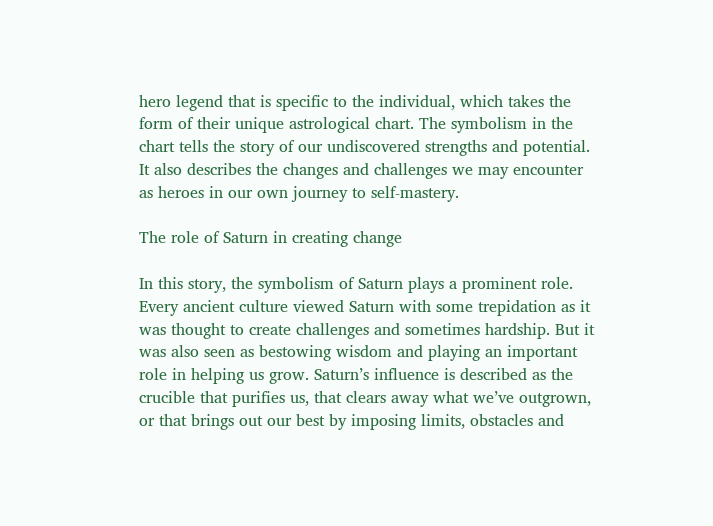hero legend that is specific to the individual, which takes the form of their unique astrological chart. The symbolism in the chart tells the story of our undiscovered strengths and potential. It also describes the changes and challenges we may encounter as heroes in our own journey to self-mastery.

The role of Saturn in creating change

In this story, the symbolism of Saturn plays a prominent role. Every ancient culture viewed Saturn with some trepidation as it was thought to create challenges and sometimes hardship. But it was also seen as bestowing wisdom and playing an important role in helping us grow. Saturn’s influence is described as the crucible that purifies us, that clears away what we’ve outgrown, or that brings out our best by imposing limits, obstacles and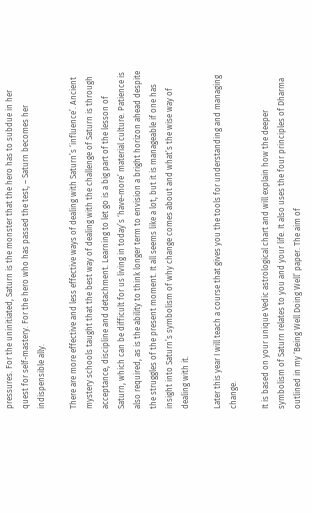pressures. For the uninitiated, Saturn is the monster that the hero has to subdue in her quest for self-mastery. For the hero who has passed the test, – Saturn becomes her indispensible ally.

There are more effective and less effective ways of dealing with Saturn’s ‘influence’. Ancient mystery schools taught that the best way of dealing with the challenge of Saturn is through acceptance, discipline and detachment. Learning to let go is a big part of the lesson of Saturn, which can be difficult for us living in today’s ‘have-more’ material culture. Patience is also required, as is the ability to think longer term to envision a bright horizon ahead despite the struggles of the present moment. It all seems like a lot, but it is manageable if one has insight into Saturn’s symbolism of why change comes about and what’s the wise way of dealing with it.

Later this year I will teach a course that gives you the tools for understanding and managing change.

It is based on your unique Vedic astrological chart and will explain how the deeper symbolism of Saturn relates to you and your life. It also uses the four principles of Dharma outlined in my ‘Being Well Doing Well’ paper. The aim of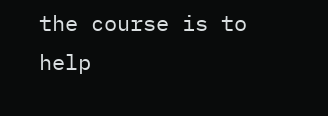the course is to help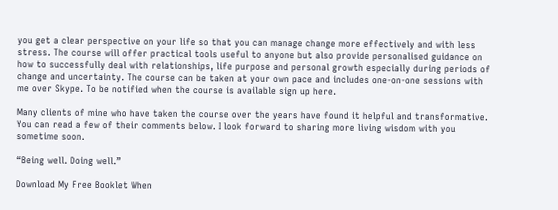you get a clear perspective on your life so that you can manage change more effectively and with less stress. The course will offer practical tools useful to anyone but also provide personalised guidance on how to successfully deal with relationships, life purpose and personal growth especially during periods of change and uncertainty. The course can be taken at your own pace and includes one-on-one sessions with me over Skype. To be notified when the course is available sign up here.

Many clients of mine who have taken the course over the years have found it helpful and transformative. You can read a few of their comments below. I look forward to sharing more living wisdom with you sometime soon.

“Being well. Doing well.”

Download My Free Booklet When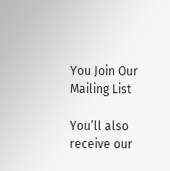You Join Our Mailing List

You’ll also receive our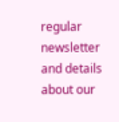regular newsletter and details about our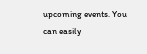upcoming events. You can easily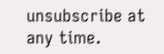unsubscribe at any time.